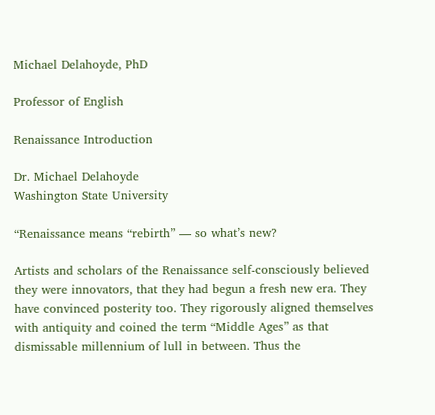Michael Delahoyde, PhD

Professor of English

Renaissance Introduction

Dr. Michael Delahoyde
Washington State University

“Renaissance means “rebirth” — so what’s new?

Artists and scholars of the Renaissance self-consciously believed they were innovators, that they had begun a fresh new era. They have convinced posterity too. They rigorously aligned themselves with antiquity and coined the term “Middle Ages” as that dismissable millennium of lull in between. Thus the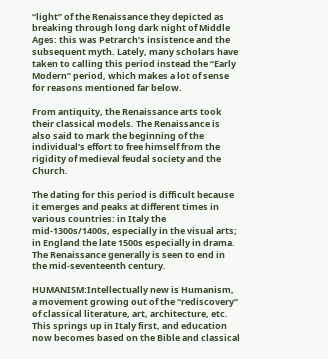“light” of the Renaissance they depicted as breaking through long dark night of Middle Ages: this was Petrarch’s insistence and the subsequent myth. Lately, many scholars have taken to calling this period instead the “Early Modern” period, which makes a lot of sense for reasons mentioned far below.

From antiquity, the Renaissance arts took their classical models. The Renaissance is also said to mark the beginning of the individual’s effort to free himself from the rigidity of medieval feudal society and the Church.

The dating for this period is difficult because it emerges and peaks at different times in various countries: in Italy the mid-1300s/1400s, especially in the visual arts; in England the late 1500s especially in drama. The Renaissance generally is seen to end in the mid-seventeenth century.

HUMANISM:Intellectually new is Humanism, a movement growing out of the “rediscovery” of classical literature, art, architecture, etc. This springs up in Italy first, and education now becomes based on the Bible and classical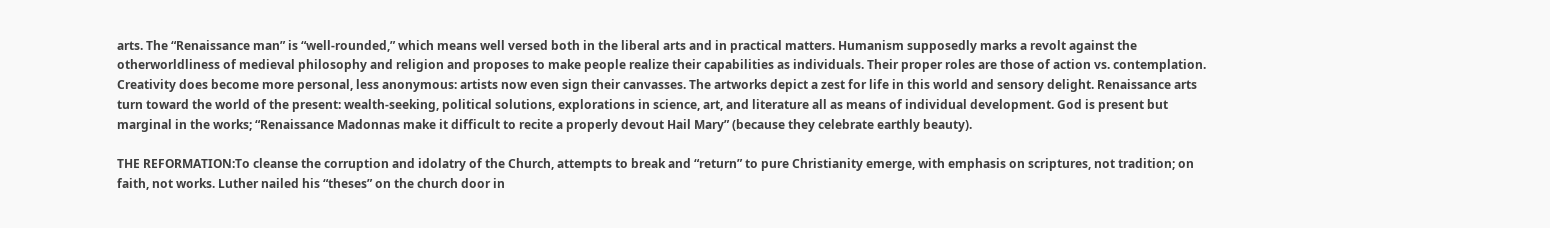arts. The “Renaissance man” is “well-rounded,” which means well versed both in the liberal arts and in practical matters. Humanism supposedly marks a revolt against the otherworldliness of medieval philosophy and religion and proposes to make people realize their capabilities as individuals. Their proper roles are those of action vs. contemplation. Creativity does become more personal, less anonymous: artists now even sign their canvasses. The artworks depict a zest for life in this world and sensory delight. Renaissance arts turn toward the world of the present: wealth-seeking, political solutions, explorations in science, art, and literature all as means of individual development. God is present but marginal in the works; “Renaissance Madonnas make it difficult to recite a properly devout Hail Mary” (because they celebrate earthly beauty).

THE REFORMATION:To cleanse the corruption and idolatry of the Church, attempts to break and “return” to pure Christianity emerge, with emphasis on scriptures, not tradition; on faith, not works. Luther nailed his “theses” on the church door in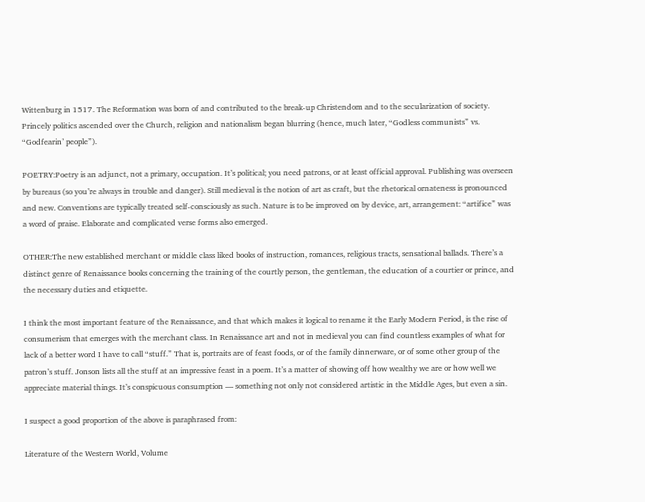Wittenburg in 1517. The Reformation was born of and contributed to the break-up Christendom and to the secularization of society. Princely politics ascended over the Church, religion and nationalism began blurring (hence, much later, “Godless communists” vs. “Godfearin’ people”).

POETRY:Poetry is an adjunct, not a primary, occupation. It’s political; you need patrons, or at least official approval. Publishing was overseen by bureaus (so you’re always in trouble and danger). Still medieval is the notion of art as craft, but the rhetorical ornateness is pronounced and new. Conventions are typically treated self-consciously as such. Nature is to be improved on by device, art, arrangement: “artifice” was a word of praise. Elaborate and complicated verse forms also emerged.

OTHER:The new established merchant or middle class liked books of instruction, romances, religious tracts, sensational ballads. There’s a distinct genre of Renaissance books concerning the training of the courtly person, the gentleman, the education of a courtier or prince, and the necessary duties and etiquette.

I think the most important feature of the Renaissance, and that which makes it logical to rename it the Early Modern Period, is the rise of consumerism that emerges with the merchant class. In Renaissance art and not in medieval you can find countless examples of what for lack of a better word I have to call “stuff.” That is, portraits are of feast foods, or of the family dinnerware, or of some other group of the patron’s stuff. Jonson lists all the stuff at an impressive feast in a poem. It’s a matter of showing off how wealthy we are or how well we appreciate material things. It’s conspicuous consumption — something not only not considered artistic in the Middle Ages, but even a sin.

I suspect a good proportion of the above is paraphrased from:

Literature of the Western World, Volume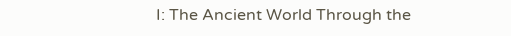I: The Ancient World Through the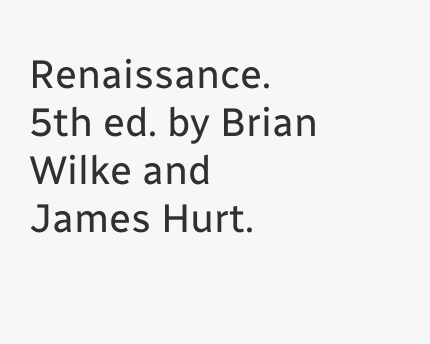Renaissance. 5th ed. by Brian Wilke and James Hurt.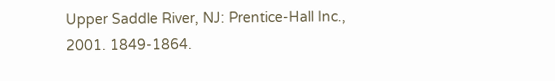Upper Saddle River, NJ: Prentice-Hall Inc., 2001. 1849-1864.